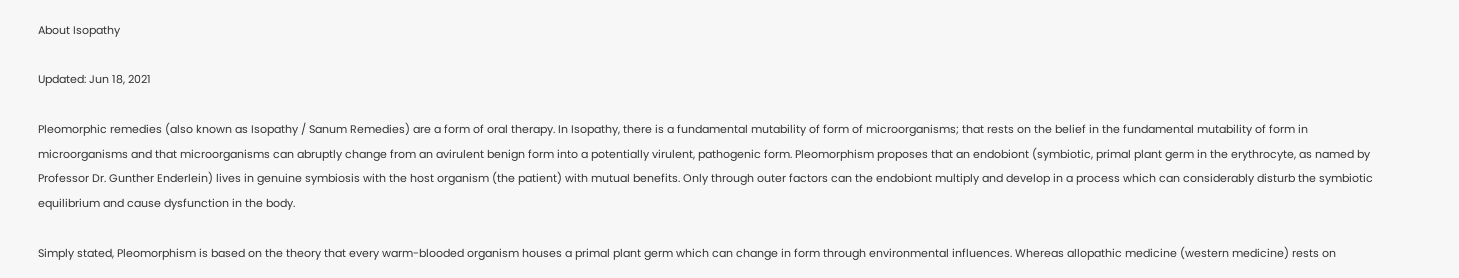About Isopathy

Updated: Jun 18, 2021

Pleomorphic remedies (also known as Isopathy / Sanum Remedies) are a form of oral therapy. In Isopathy, there is a fundamental mutability of form of microorganisms; that rests on the belief in the fundamental mutability of form in microorganisms and that microorganisms can abruptly change from an avirulent benign form into a potentially virulent, pathogenic form. Pleomorphism proposes that an endobiont (symbiotic, primal plant germ in the erythrocyte, as named by Professor Dr. Gunther Enderlein) lives in genuine symbiosis with the host organism (the patient) with mutual benefits. Only through outer factors can the endobiont multiply and develop in a process which can considerably disturb the symbiotic equilibrium and cause dysfunction in the body.

Simply stated, Pleomorphism is based on the theory that every warm-blooded organism houses a primal plant germ which can change in form through environmental influences. Whereas allopathic medicine (western medicine) rests on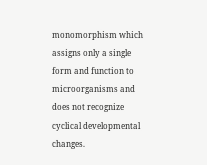monomorphism which assigns only a single form and function to microorganisms and does not recognize cyclical developmental changes.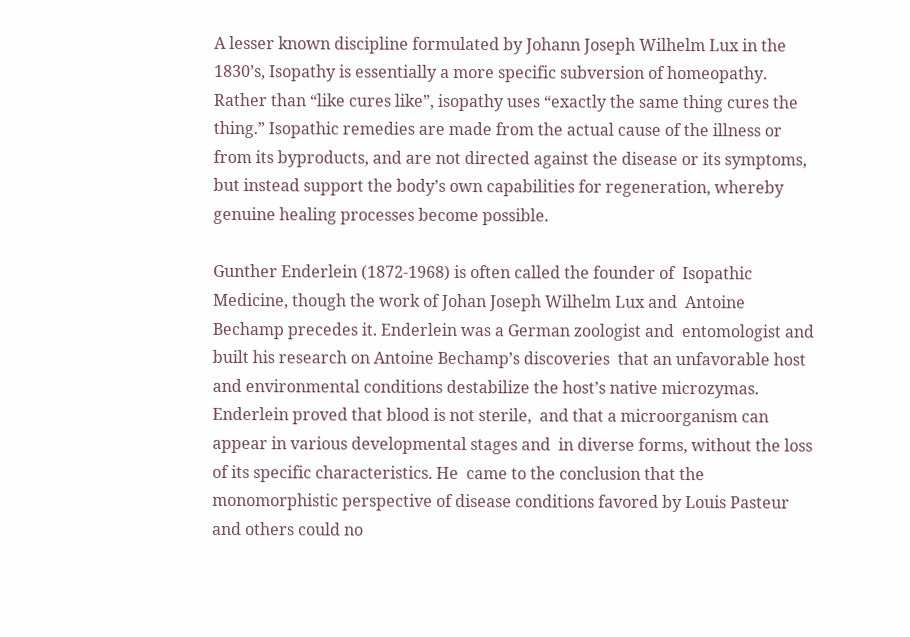A lesser known discipline formulated by Johann Joseph Wilhelm Lux in the 1830’s, Isopathy is essentially a more specific subversion of homeopathy. Rather than “like cures like”, isopathy uses “exactly the same thing cures the thing.” Isopathic remedies are made from the actual cause of the illness or from its byproducts, and are not directed against the disease or its symptoms, but instead support the body’s own capabilities for regeneration, whereby genuine healing processes become possible.

Gunther Enderlein (1872-1968) is often called the founder of  Isopathic Medicine, though the work of Johan Joseph Wilhelm Lux and  Antoine Bechamp precedes it. Enderlein was a German zoologist and  entomologist and built his research on Antoine Bechamp’s discoveries  that an unfavorable host and environmental conditions destabilize the host’s native microzymas.  Enderlein proved that blood is not sterile,  and that a microorganism can appear in various developmental stages and  in diverse forms, without the loss of its specific characteristics. He  came to the conclusion that the monomorphistic perspective of disease conditions favored by Louis Pasteur and others could no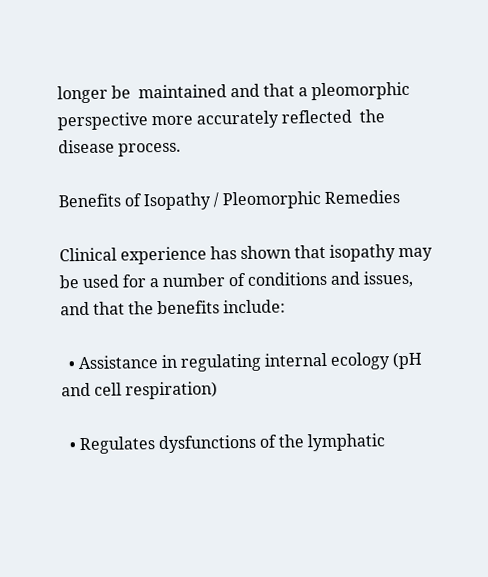longer be  maintained and that a pleomorphic perspective more accurately reflected  the disease process.

Benefits of Isopathy / Pleomorphic Remedies

Clinical experience has shown that isopathy may be used for a number of conditions and issues, and that the benefits include:

  • Assistance in regulating internal ecology (pH and cell respiration)

  • Regulates dysfunctions of the lymphatic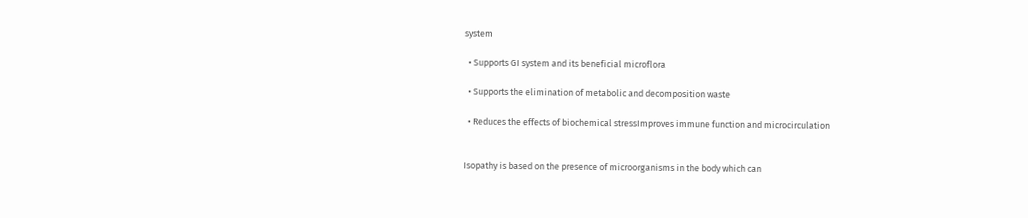system

  • Supports GI system and its beneficial microflora

  • Supports the elimination of metabolic and decomposition waste

  • Reduces the effects of biochemical stressImproves immune function and microcirculation


Isopathy is based on the presence of microorganisms in the body which can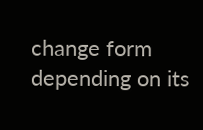change form depending on its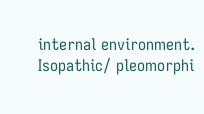internal environment. Isopathic/ pleomorphi